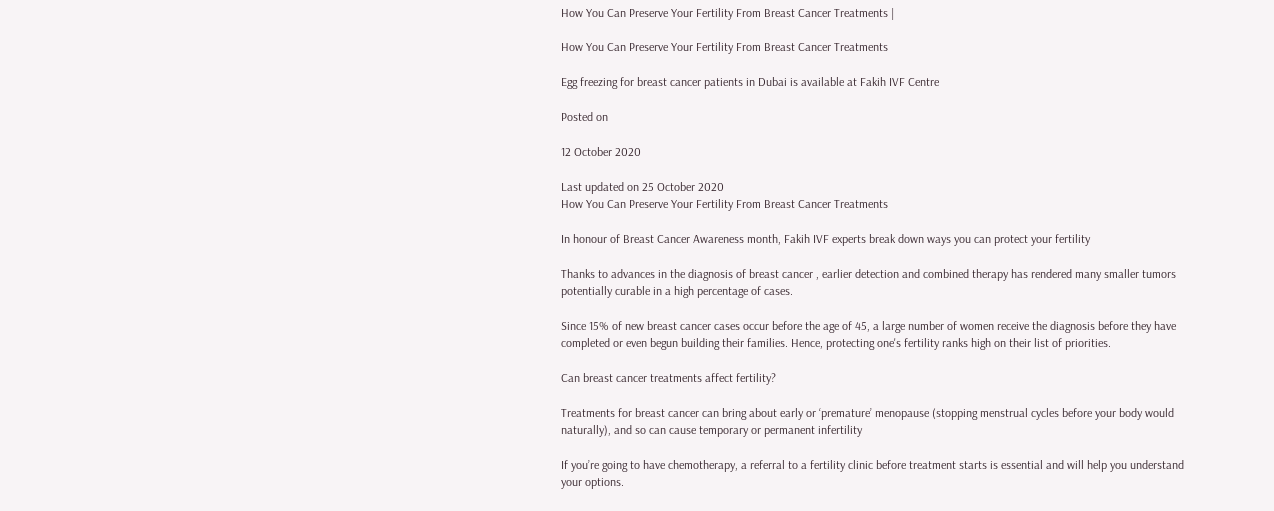How You Can Preserve Your Fertility From Breast Cancer Treatments |

How You Can Preserve Your Fertility From Breast Cancer Treatments

Egg freezing for breast cancer patients in Dubai is available at Fakih IVF Centre

Posted on

12 October 2020

Last updated on 25 October 2020
How You Can Preserve Your Fertility From Breast Cancer Treatments

In honour of Breast Cancer Awareness month, Fakih IVF experts break down ways you can protect your fertility

Thanks to advances in the diagnosis of breast cancer , earlier detection and combined therapy has rendered many smaller tumors potentially curable in a high percentage of cases.

Since 15% of new breast cancer cases occur before the age of 45, a large number of women receive the diagnosis before they have completed or even begun building their families. Hence, protecting one's fertility ranks high on their list of priorities.

Can breast cancer treatments affect fertility?

Treatments for breast cancer can bring about early or ‘premature’ menopause (stopping menstrual cycles before your body would naturally), and so can cause temporary or permanent infertility

If you’re going to have chemotherapy, a referral to a fertility clinic before treatment starts is essential and will help you understand your options.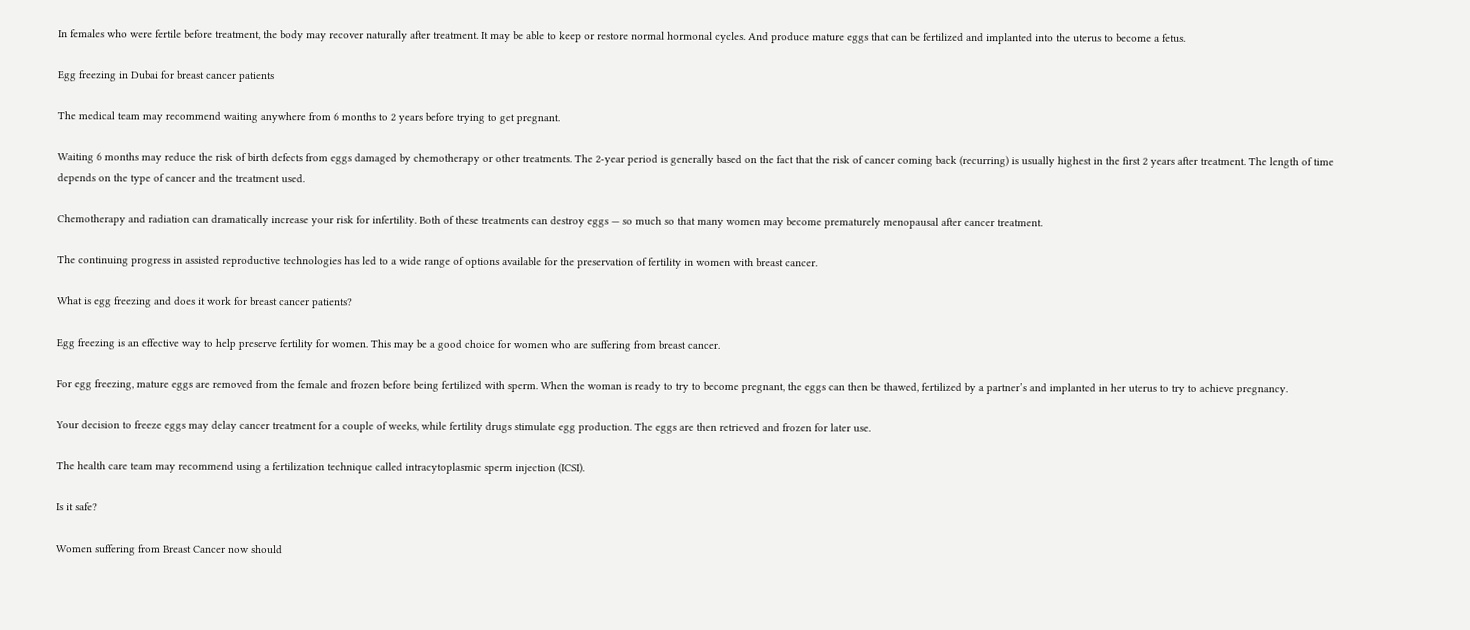In females who were fertile before treatment, the body may recover naturally after treatment. It may be able to keep or restore normal hormonal cycles. And produce mature eggs that can be fertilized and implanted into the uterus to become a fetus.

Egg freezing in Dubai for breast cancer patients

The medical team may recommend waiting anywhere from 6 months to 2 years before trying to get pregnant.

Waiting 6 months may reduce the risk of birth defects from eggs damaged by chemotherapy or other treatments. The 2-year period is generally based on the fact that the risk of cancer coming back (recurring) is usually highest in the first 2 years after treatment. The length of time depends on the type of cancer and the treatment used.

Chemotherapy and radiation can dramatically increase your risk for infertility. Both of these treatments can destroy eggs — so much so that many women may become prematurely menopausal after cancer treatment.

The continuing progress in assisted reproductive technologies has led to a wide range of options available for the preservation of fertility in women with breast cancer.

What is egg freezing and does it work for breast cancer patients?

Egg freezing is an effective way to help preserve fertility for women. This may be a good choice for women who are suffering from breast cancer.

For egg freezing, mature eggs are removed from the female and frozen before being fertilized with sperm. When the woman is ready to try to become pregnant, the eggs can then be thawed, fertilized by a partner’s and implanted in her uterus to try to achieve pregnancy.

Your decision to freeze eggs may delay cancer treatment for a couple of weeks, while fertility drugs stimulate egg production. The eggs are then retrieved and frozen for later use.

The health care team may recommend using a fertilization technique called intracytoplasmic sperm injection (ICSI).

Is it safe?

Women suffering from Breast Cancer now should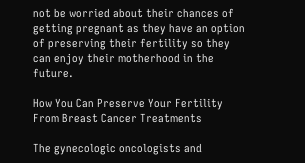not be worried about their chances of getting pregnant as they have an option of preserving their fertility so they can enjoy their motherhood in the future.

How You Can Preserve Your Fertility From Breast Cancer Treatments

The gynecologic oncologists and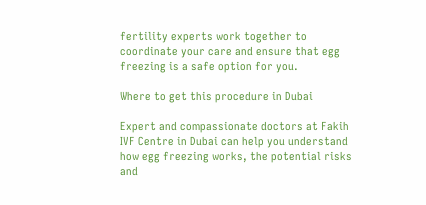fertility experts work together to coordinate your care and ensure that egg freezing is a safe option for you.

Where to get this procedure in Dubai

Expert and compassionate doctors at Fakih IVF Centre in Dubai can help you understand how egg freezing works, the potential risks and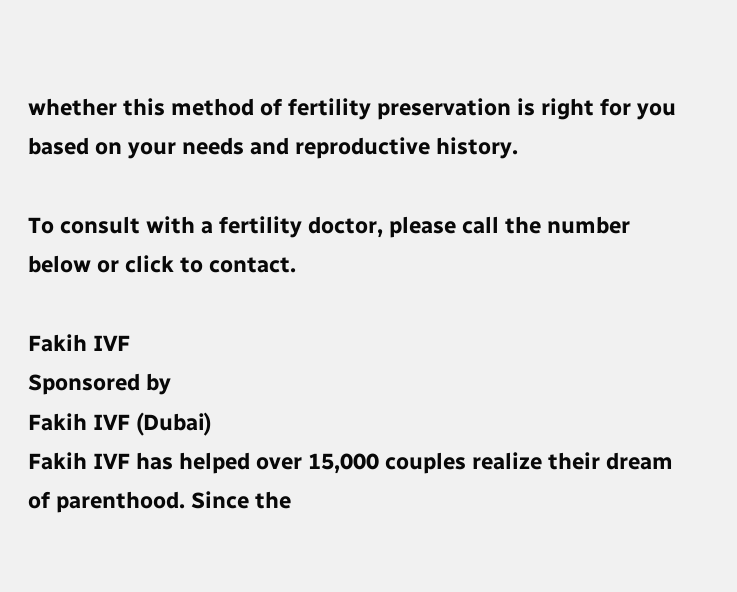whether this method of fertility preservation is right for you based on your needs and reproductive history.

To consult with a fertility doctor, please call the number below or click to contact.

Fakih IVF
Sponsored by
Fakih IVF (Dubai)
Fakih IVF has helped over 15,000 couples realize their dream of parenthood. Since the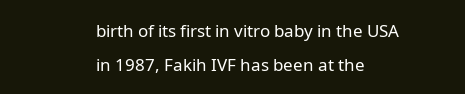birth of its first in vitro baby in the USA in 1987, Fakih IVF has been at the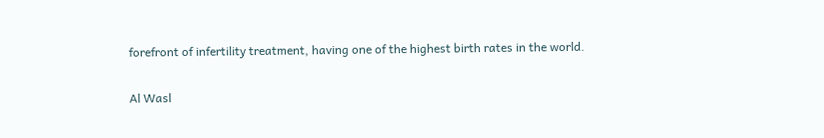forefront of infertility treatment, having one of the highest birth rates in the world.

Al Wasl